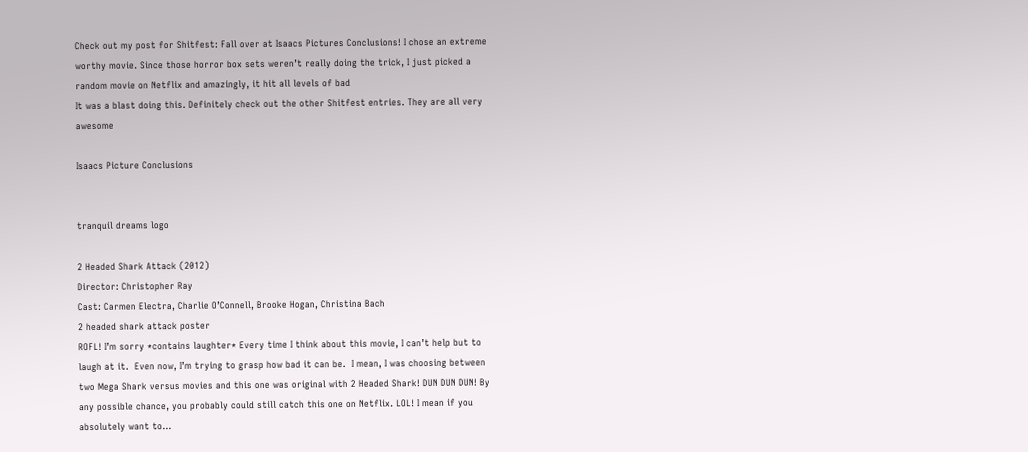Check out my post for Shitfest: Fall over at Isaacs Pictures Conclusions! I chose an extreme worthy movie. Since those horror box sets weren’t really doing the trick, I just picked a random movie on Netflix and amazingly, it hit all levels of bad
It was a blast doing this. Definitely check out the other Shitfest entries. They are all very awesome

Isaacs Picture Conclusions


tranquil dreams logo

2 Headed Shark Attack (2012)
Director: Christopher Ray
Cast: Carmen Electra, Charlie O’Connell, Brooke Hogan, Christina Bach
2 headed shark attack poster
ROFL! I’m sorry *contains laughter* Every time I think about this movie, I can’t help but to laugh at it.  Even now, I’m trying to grasp how bad it can be.  I mean, I was choosing between two Mega Shark versus movies and this one was original with 2 Headed Shark! DUN DUN DUN! By any possible chance, you probably could still catch this one on Netflix. LOL! I mean if you absolutely want to…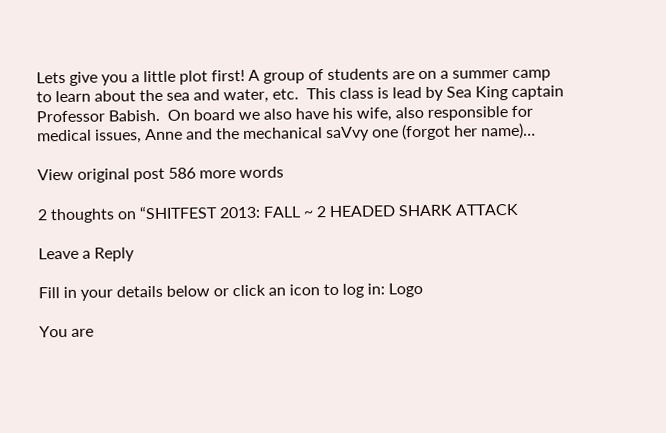Lets give you a little plot first! A group of students are on a summer camp to learn about the sea and water, etc.  This class is lead by Sea King captain Professor Babish.  On board we also have his wife, also responsible for medical issues, Anne and the mechanical saVvy one (forgot her name)…

View original post 586 more words

2 thoughts on “SHITFEST 2013: FALL ~ 2 HEADED SHARK ATTACK

Leave a Reply

Fill in your details below or click an icon to log in: Logo

You are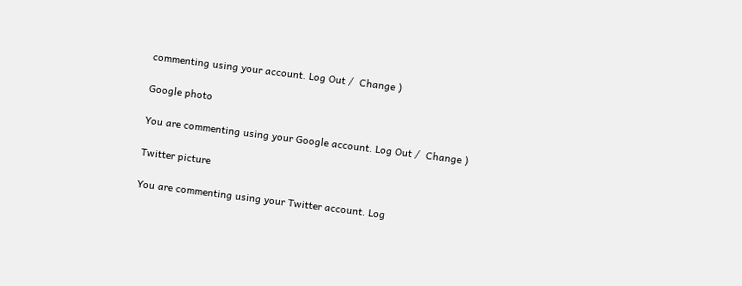commenting using your account. Log Out /  Change )

Google photo

You are commenting using your Google account. Log Out /  Change )

Twitter picture

You are commenting using your Twitter account. Log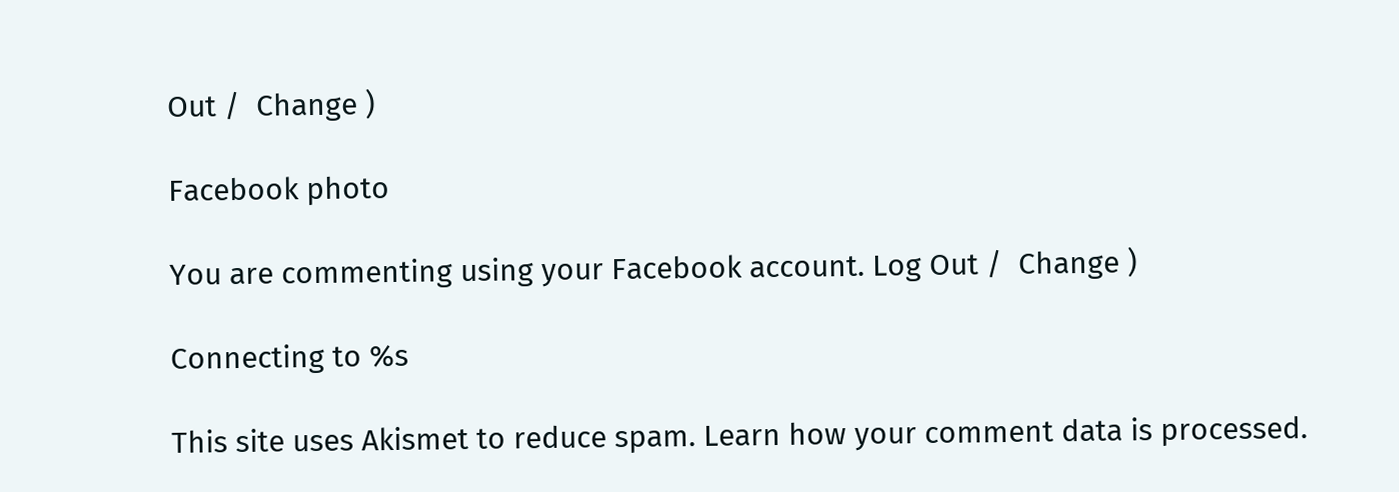Out /  Change )

Facebook photo

You are commenting using your Facebook account. Log Out /  Change )

Connecting to %s

This site uses Akismet to reduce spam. Learn how your comment data is processed.